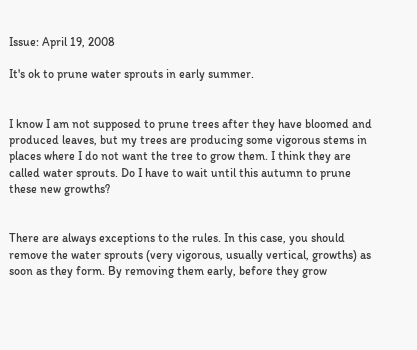Issue: April 19, 2008

It's ok to prune water sprouts in early summer.


I know I am not supposed to prune trees after they have bloomed and produced leaves, but my trees are producing some vigorous stems in places where I do not want the tree to grow them. I think they are called water sprouts. Do I have to wait until this autumn to prune these new growths?


There are always exceptions to the rules. In this case, you should remove the water sprouts (very vigorous, usually vertical, growths) as soon as they form. By removing them early, before they grow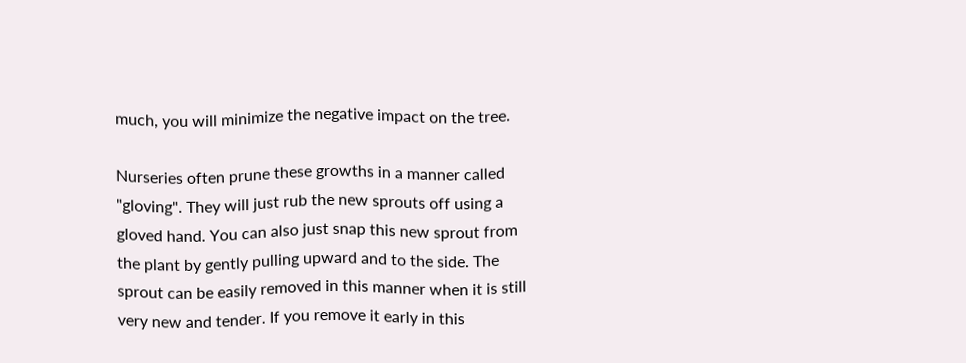much, you will minimize the negative impact on the tree.

Nurseries often prune these growths in a manner called "gloving". They will just rub the new sprouts off using a gloved hand. You can also just snap this new sprout from the plant by gently pulling upward and to the side. The sprout can be easily removed in this manner when it is still very new and tender. If you remove it early in this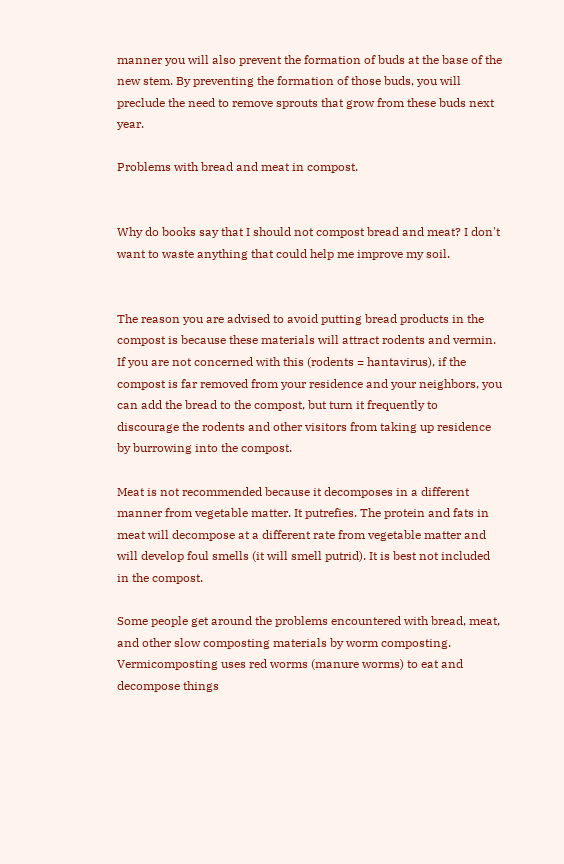manner you will also prevent the formation of buds at the base of the new stem. By preventing the formation of those buds, you will preclude the need to remove sprouts that grow from these buds next year.

Problems with bread and meat in compost.


Why do books say that I should not compost bread and meat? I don't want to waste anything that could help me improve my soil.


The reason you are advised to avoid putting bread products in the compost is because these materials will attract rodents and vermin. If you are not concerned with this (rodents = hantavirus), if the compost is far removed from your residence and your neighbors, you can add the bread to the compost, but turn it frequently to discourage the rodents and other visitors from taking up residence by burrowing into the compost.

Meat is not recommended because it decomposes in a different manner from vegetable matter. It putrefies. The protein and fats in meat will decompose at a different rate from vegetable matter and will develop foul smells (it will smell putrid). It is best not included in the compost.

Some people get around the problems encountered with bread, meat, and other slow composting materials by worm composting. Vermicomposting uses red worms (manure worms) to eat and decompose things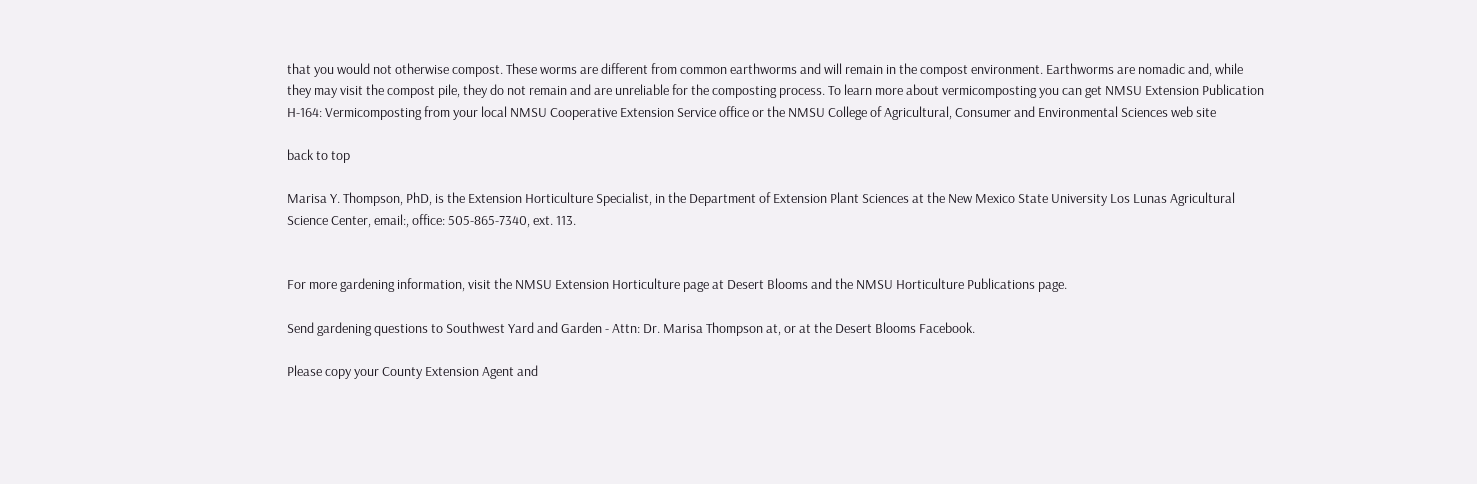that you would not otherwise compost. These worms are different from common earthworms and will remain in the compost environment. Earthworms are nomadic and, while they may visit the compost pile, they do not remain and are unreliable for the composting process. To learn more about vermicomposting you can get NMSU Extension Publication H-164: Vermicomposting from your local NMSU Cooperative Extension Service office or the NMSU College of Agricultural, Consumer and Environmental Sciences web site

back to top

Marisa Y. Thompson, PhD, is the Extension Horticulture Specialist, in the Department of Extension Plant Sciences at the New Mexico State University Los Lunas Agricultural Science Center, email:, office: 505-865-7340, ext. 113.


For more gardening information, visit the NMSU Extension Horticulture page at Desert Blooms and the NMSU Horticulture Publications page.

Send gardening questions to Southwest Yard and Garden - Attn: Dr. Marisa Thompson at, or at the Desert Blooms Facebook.

Please copy your County Extension Agent and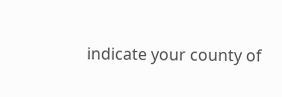indicate your county of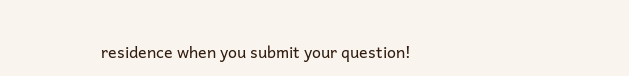residence when you submit your question!